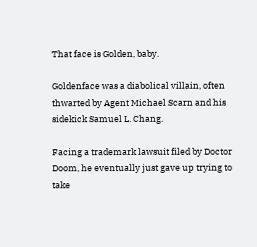That face is Golden, baby.

Goldenface was a diabolical villain, often thwarted by Agent Michael Scarn and his sidekick Samuel L. Chang.

Facing a trademark lawsuit filed by Doctor Doom, he eventually just gave up trying to take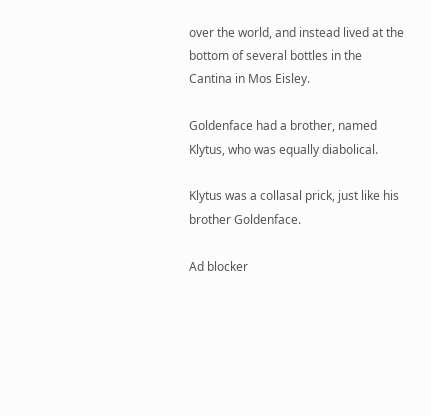over the world, and instead lived at the bottom of several bottles in the Cantina in Mos Eisley.

Goldenface had a brother, named Klytus, who was equally diabolical.

Klytus was a collasal prick, just like his brother Goldenface.

Ad blocker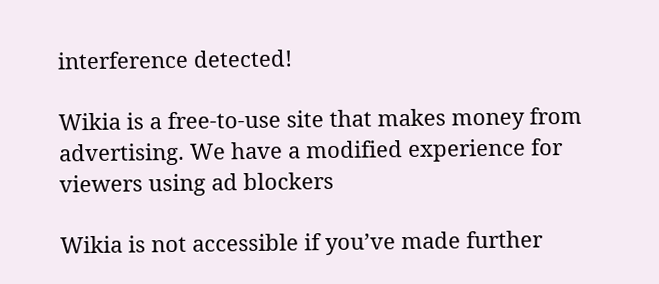interference detected!

Wikia is a free-to-use site that makes money from advertising. We have a modified experience for viewers using ad blockers

Wikia is not accessible if you’ve made further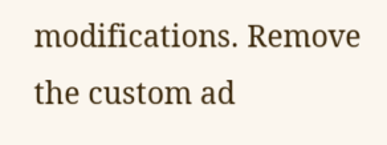modifications. Remove the custom ad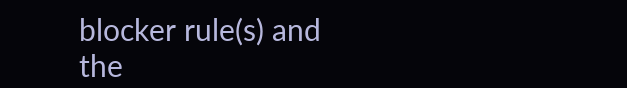blocker rule(s) and the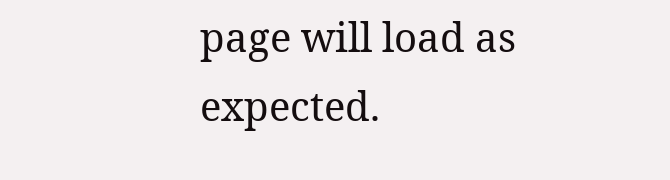page will load as expected.